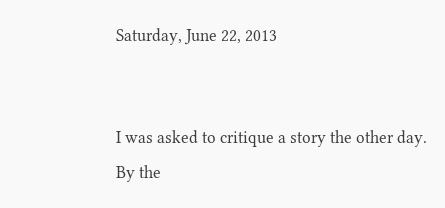Saturday, June 22, 2013


I was asked to critique a story the other day. By the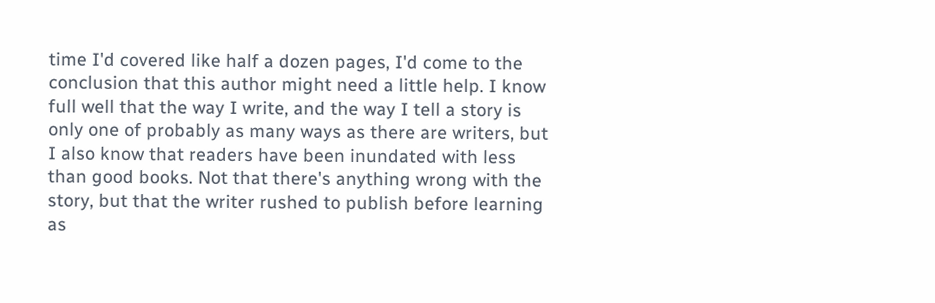time I'd covered like half a dozen pages, I'd come to the conclusion that this author might need a little help. I know full well that the way I write, and the way I tell a story is only one of probably as many ways as there are writers, but I also know that readers have been inundated with less than good books. Not that there's anything wrong with the story, but that the writer rushed to publish before learning as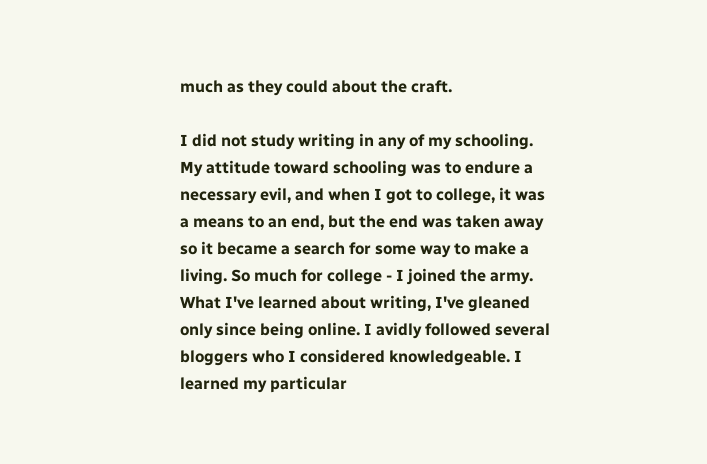much as they could about the craft.

I did not study writing in any of my schooling. My attitude toward schooling was to endure a necessary evil, and when I got to college, it was a means to an end, but the end was taken away so it became a search for some way to make a living. So much for college - I joined the army. What I've learned about writing, I've gleaned only since being online. I avidly followed several bloggers who I considered knowledgeable. I learned my particular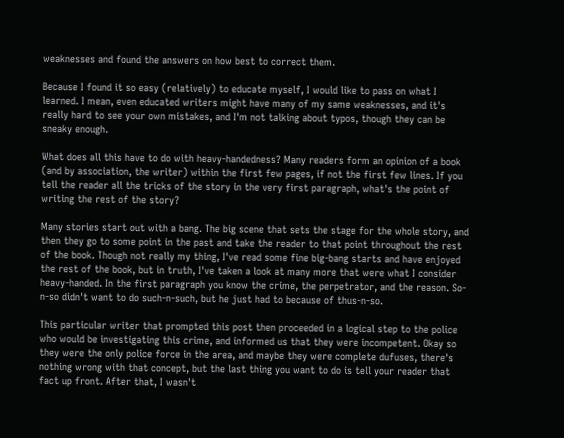weaknesses and found the answers on how best to correct them.

Because I found it so easy (relatively) to educate myself, I would like to pass on what I learned. I mean, even educated writers might have many of my same weaknesses, and it's really hard to see your own mistakes, and I'm not talking about typos, though they can be sneaky enough.

What does all this have to do with heavy-handedness? Many readers form an opinion of a book (and by association, the writer) within the first few pages, if not the first few lines. If you tell the reader all the tricks of the story in the very first paragraph, what's the point of writing the rest of the story?

Many stories start out with a bang. The big scene that sets the stage for the whole story, and then they go to some point in the past and take the reader to that point throughout the rest of the book. Though not really my thing, I've read some fine big-bang starts and have enjoyed the rest of the book, but in truth, I've taken a look at many more that were what I consider heavy-handed. In the first paragraph you know the crime, the perpetrator, and the reason. So-n-so didn't want to do such-n-such, but he just had to because of thus-n-so.

This particular writer that prompted this post then proceeded in a logical step to the police who would be investigating this crime, and informed us that they were incompetent. Okay so they were the only police force in the area, and maybe they were complete dufuses, there's nothing wrong with that concept, but the last thing you want to do is tell your reader that fact up front. After that, I wasn't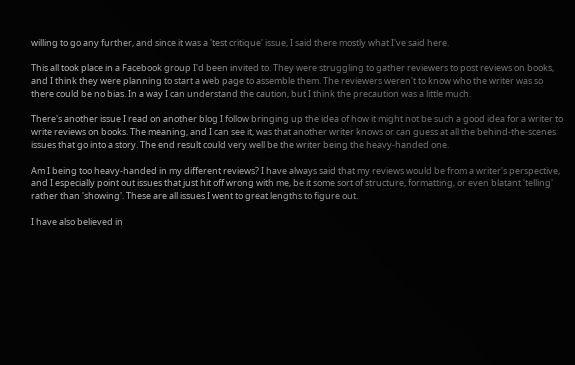willing to go any further, and since it was a 'test critique' issue, I said there mostly what I've said here.

This all took place in a Facebook group I'd been invited to. They were struggling to gather reviewers to post reviews on books, and I think they were planning to start a web page to assemble them. The reviewers weren't to know who the writer was so there could be no bias. In a way I can understand the caution, but I think the precaution was a little much.

There's another issue I read on another blog I follow bringing up the idea of how it might not be such a good idea for a writer to write reviews on books. The meaning, and I can see it, was that another writer knows or can guess at all the behind-the-scenes issues that go into a story. The end result could very well be the writer being the heavy-handed one.

Am I being too heavy-handed in my different reviews? I have always said that my reviews would be from a writer's perspective, and I especially point out issues that just hit off wrong with me, be it some sort of structure, formatting, or even blatant 'telling' rather than 'showing'. These are all issues I went to great lengths to figure out.

I have also believed in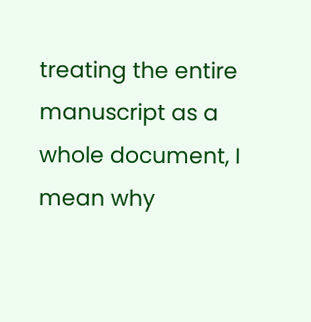treating the entire manuscript as a whole document, I mean why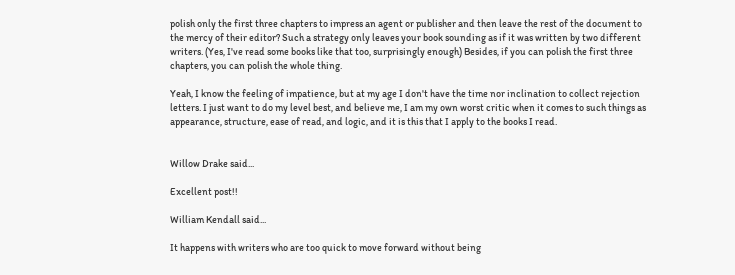polish only the first three chapters to impress an agent or publisher and then leave the rest of the document to the mercy of their editor? Such a strategy only leaves your book sounding as if it was written by two different writers. (Yes, I've read some books like that too, surprisingly enough) Besides, if you can polish the first three chapters, you can polish the whole thing.

Yeah, I know the feeling of impatience, but at my age I don't have the time nor inclination to collect rejection letters. I just want to do my level best, and believe me, I am my own worst critic when it comes to such things as appearance, structure, ease of read, and logic, and it is this that I apply to the books I read.


Willow Drake said...

Excellent post!!

William Kendall said...

It happens with writers who are too quick to move forward without being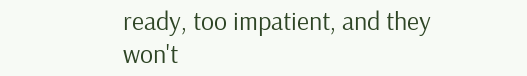ready, too impatient, and they won't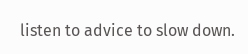listen to advice to slow down.